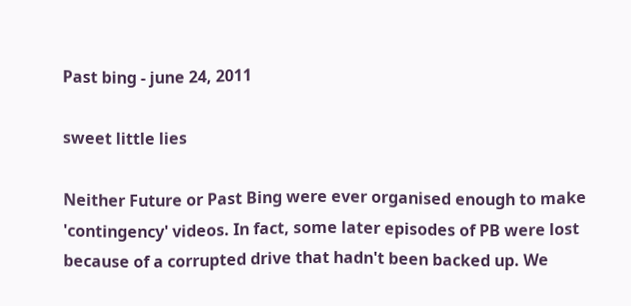Past bing - june 24, 2011

sweet little lies

Neither Future or Past Bing were ever organised enough to make 'contingency' videos. In fact, some later episodes of PB were lost because of a corrupted drive that hadn't been backed up. We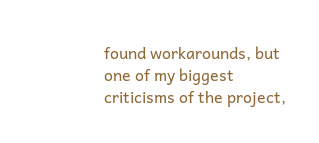found workarounds, but one of my biggest criticisms of the project,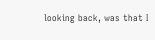looking back, was that I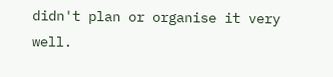didn't plan or organise it very well.